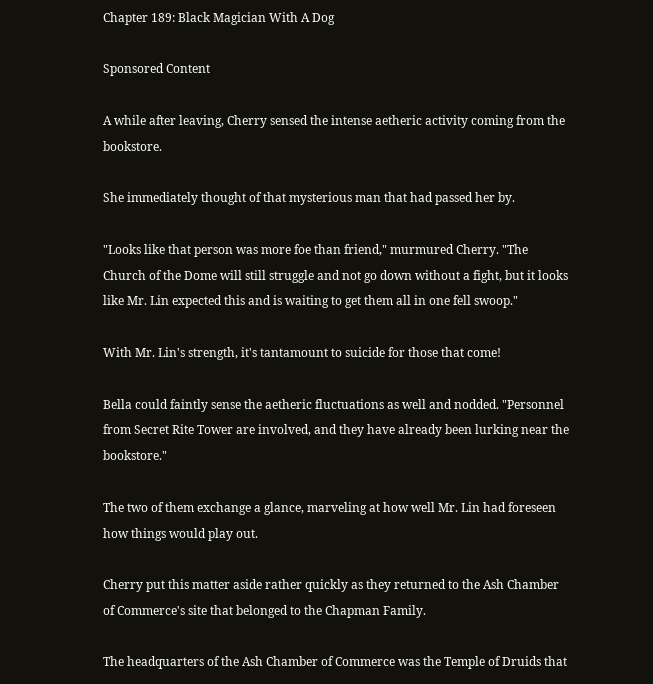Chapter 189: Black Magician With A Dog

Sponsored Content

A while after leaving, Cherry sensed the intense aetheric activity coming from the bookstore.

She immediately thought of that mysterious man that had passed her by.

"Looks like that person was more foe than friend," murmured Cherry. "The Church of the Dome will still struggle and not go down without a fight, but it looks like Mr. Lin expected this and is waiting to get them all in one fell swoop."

With Mr. Lin's strength, it's tantamount to suicide for those that come!

Bella could faintly sense the aetheric fluctuations as well and nodded. "Personnel from Secret Rite Tower are involved, and they have already been lurking near the bookstore."

The two of them exchange a glance, marveling at how well Mr. Lin had foreseen how things would play out.

Cherry put this matter aside rather quickly as they returned to the Ash Chamber of Commerce's site that belonged to the Chapman Family.

The headquarters of the Ash Chamber of Commerce was the Temple of Druids that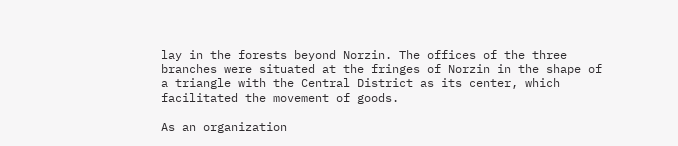lay in the forests beyond Norzin. The offices of the three branches were situated at the fringes of Norzin in the shape of a triangle with the Central District as its center, which facilitated the movement of goods.

As an organization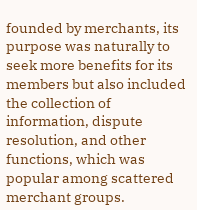founded by merchants, its purpose was naturally to seek more benefits for its members but also included the collection of information, dispute resolution, and other functions, which was popular among scattered merchant groups.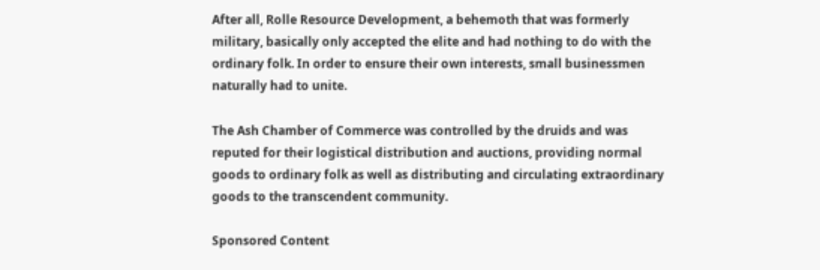After all, Rolle Resource Development, a behemoth that was formerly military, basically only accepted the elite and had nothing to do with the ordinary folk. In order to ensure their own interests, small businessmen naturally had to unite.

The Ash Chamber of Commerce was controlled by the druids and was reputed for their logistical distribution and auctions, providing normal goods to ordinary folk as well as distributing and circulating extraordinary goods to the transcendent community.

Sponsored Content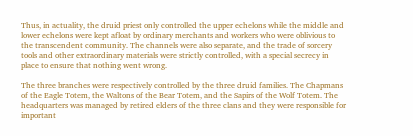Thus, in actuality, the druid priest only controlled the upper echelons while the middle and lower echelons were kept afloat by ordinary merchants and workers who were oblivious to the transcendent community. The channels were also separate, and the trade of sorcery tools and other extraordinary materials were strictly controlled, with a special secrecy in place to ensure that nothing went wrong.

The three branches were respectively controlled by the three druid families. The Chapmans of the Eagle Totem, the Waltons of the Bear Totem, and the Sapirs of the Wolf Totem. The headquarters was managed by retired elders of the three clans and they were responsible for important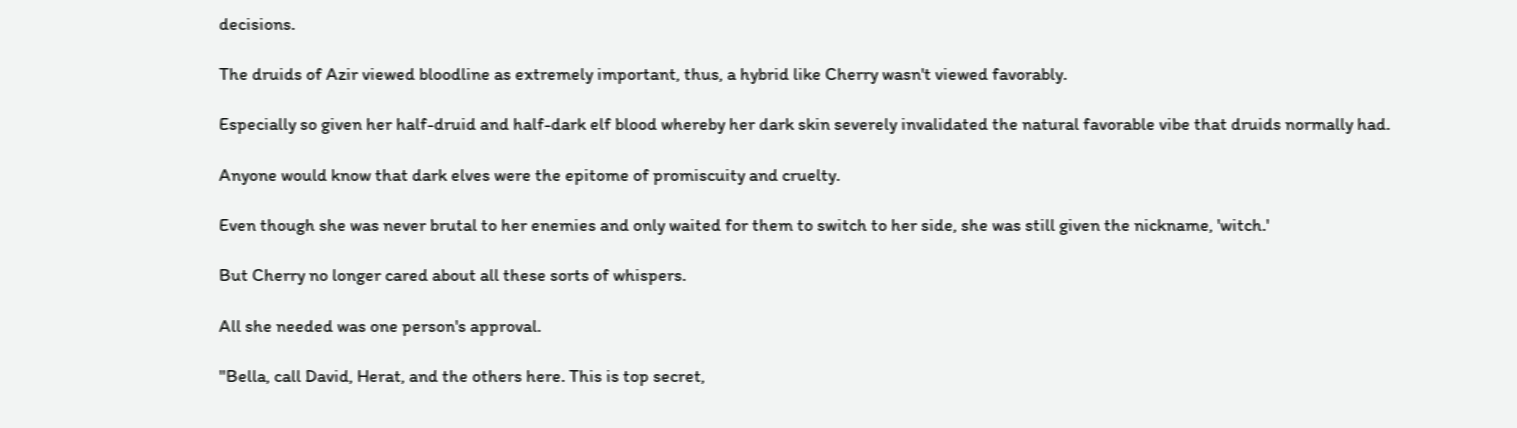decisions.

The druids of Azir viewed bloodline as extremely important, thus, a hybrid like Cherry wasn't viewed favorably.

Especially so given her half-druid and half-dark elf blood whereby her dark skin severely invalidated the natural favorable vibe that druids normally had.

Anyone would know that dark elves were the epitome of promiscuity and cruelty.

Even though she was never brutal to her enemies and only waited for them to switch to her side, she was still given the nickname, 'witch.'

But Cherry no longer cared about all these sorts of whispers.

All she needed was one person's approval.

"Bella, call David, Herat, and the others here. This is top secret,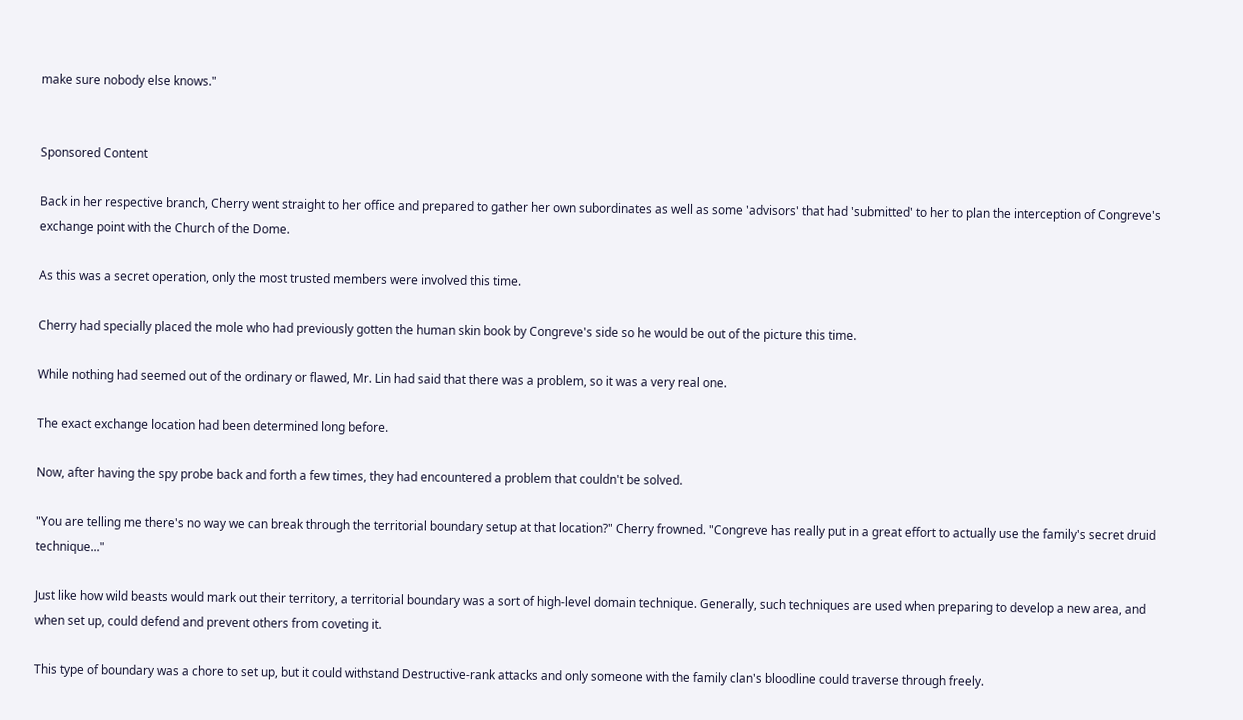make sure nobody else knows."


Sponsored Content

Back in her respective branch, Cherry went straight to her office and prepared to gather her own subordinates as well as some 'advisors' that had 'submitted' to her to plan the interception of Congreve's exchange point with the Church of the Dome.

As this was a secret operation, only the most trusted members were involved this time.

Cherry had specially placed the mole who had previously gotten the human skin book by Congreve's side so he would be out of the picture this time.

While nothing had seemed out of the ordinary or flawed, Mr. Lin had said that there was a problem, so it was a very real one.

The exact exchange location had been determined long before.

Now, after having the spy probe back and forth a few times, they had encountered a problem that couldn't be solved.

"You are telling me there's no way we can break through the territorial boundary setup at that location?" Cherry frowned. "Congreve has really put in a great effort to actually use the family's secret druid technique..."

Just like how wild beasts would mark out their territory, a territorial boundary was a sort of high-level domain technique. Generally, such techniques are used when preparing to develop a new area, and when set up, could defend and prevent others from coveting it.

This type of boundary was a chore to set up, but it could withstand Destructive-rank attacks and only someone with the family clan's bloodline could traverse through freely.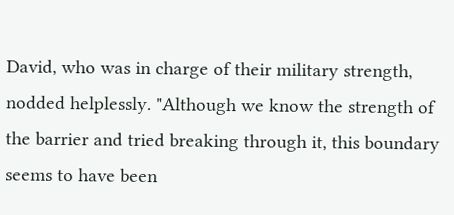David, who was in charge of their military strength, nodded helplessly. "Although we know the strength of the barrier and tried breaking through it, this boundary seems to have been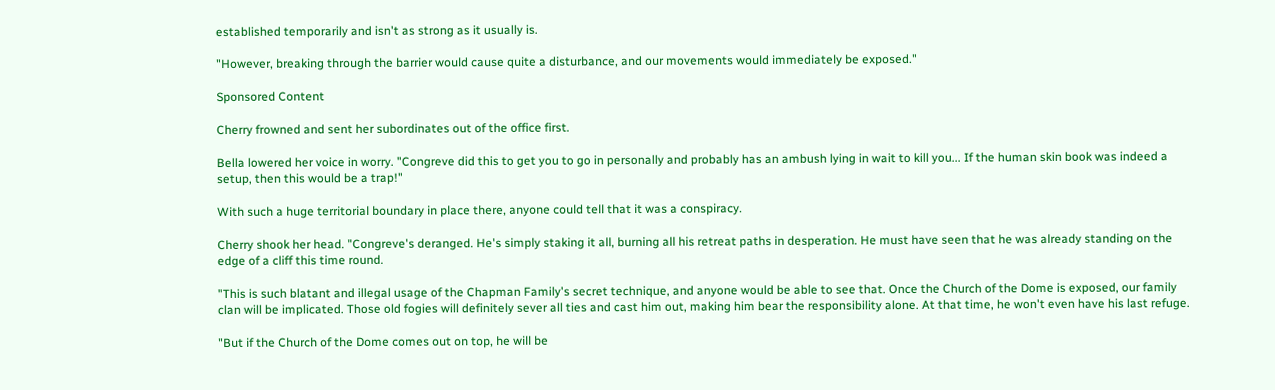established temporarily and isn't as strong as it usually is.

"However, breaking through the barrier would cause quite a disturbance, and our movements would immediately be exposed."

Sponsored Content

Cherry frowned and sent her subordinates out of the office first.

Bella lowered her voice in worry. "Congreve did this to get you to go in personally and probably has an ambush lying in wait to kill you... If the human skin book was indeed a setup, then this would be a trap!"

With such a huge territorial boundary in place there, anyone could tell that it was a conspiracy.

Cherry shook her head. "Congreve's deranged. He's simply staking it all, burning all his retreat paths in desperation. He must have seen that he was already standing on the edge of a cliff this time round.

"This is such blatant and illegal usage of the Chapman Family's secret technique, and anyone would be able to see that. Once the Church of the Dome is exposed, our family clan will be implicated. Those old fogies will definitely sever all ties and cast him out, making him bear the responsibility alone. At that time, he won't even have his last refuge.

"But if the Church of the Dome comes out on top, he will be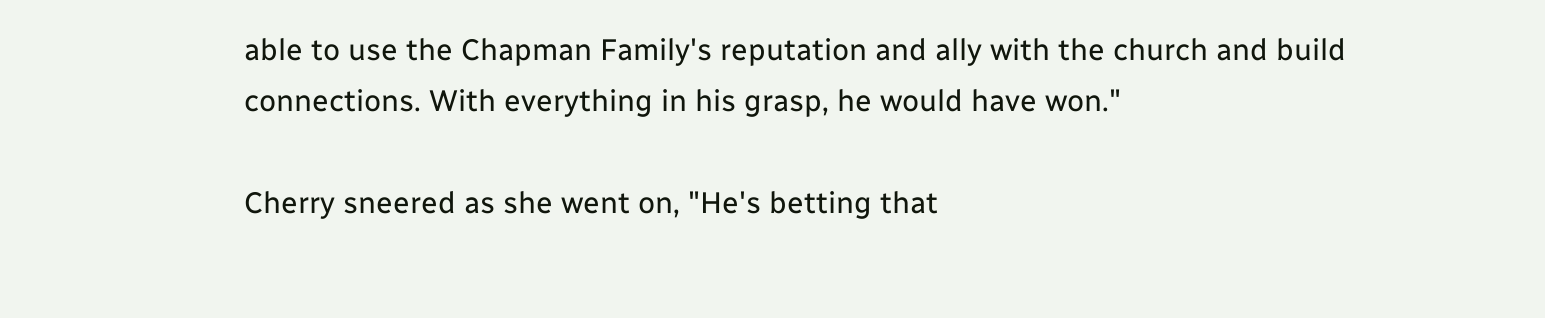able to use the Chapman Family's reputation and ally with the church and build connections. With everything in his grasp, he would have won."

Cherry sneered as she went on, "He's betting that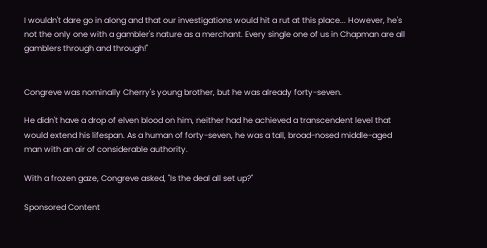I wouldn't dare go in along and that our investigations would hit a rut at this place... However, he's not the only one with a gambler's nature as a merchant. Every single one of us in Chapman are all gamblers through and through!"


Congreve was nominally Cherry's young brother, but he was already forty-seven.

He didn't have a drop of elven blood on him, neither had he achieved a transcendent level that would extend his lifespan. As a human of forty-seven, he was a tall, broad-nosed middle-aged man with an air of considerable authority.

With a frozen gaze, Congreve asked, "Is the deal all set up?"

Sponsored Content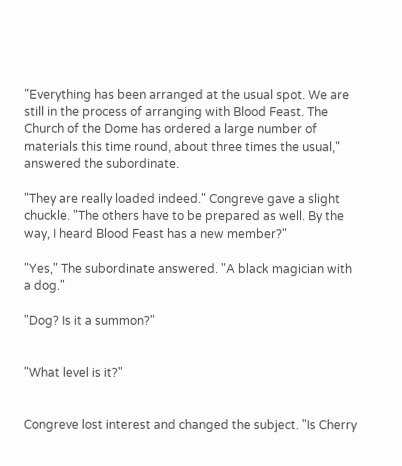"Everything has been arranged at the usual spot. We are still in the process of arranging with Blood Feast. The Church of the Dome has ordered a large number of materials this time round, about three times the usual," answered the subordinate.

"They are really loaded indeed." Congreve gave a slight chuckle. "The others have to be prepared as well. By the way, I heard Blood Feast has a new member?"

"Yes," The subordinate answered. "A black magician with a dog."

"Dog? Is it a summon?"


"What level is it?"


Congreve lost interest and changed the subject. "Is Cherry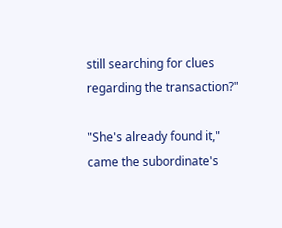still searching for clues regarding the transaction?"

"She's already found it," came the subordinate's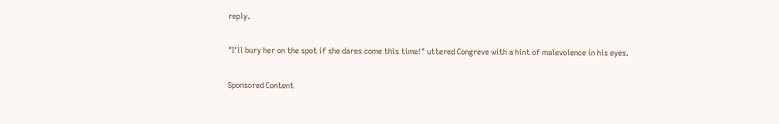reply.

"I'll bury her on the spot if she dares come this time!" uttered Congreve with a hint of malevolence in his eyes.

Sponsored Content